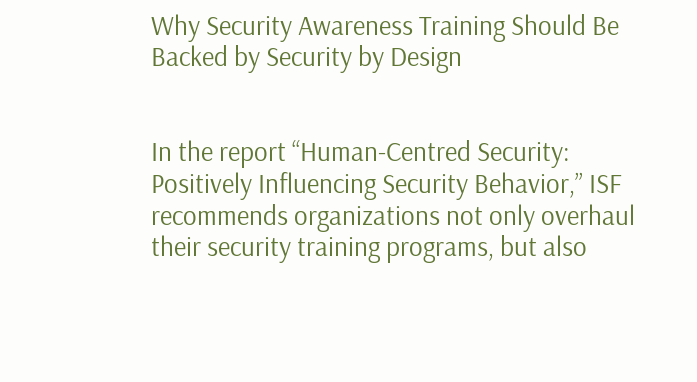Why Security Awareness Training Should Be Backed by Security by Design


In the report “Human-Centred Security: Positively Influencing Security Behavior,” ISF recommends organizations not only overhaul their security training programs, but also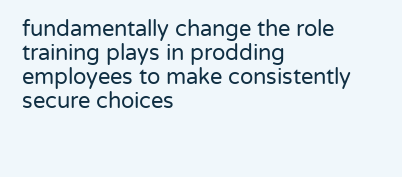fundamentally change the role training plays in prodding employees to make consistently secure choices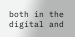both in the digital and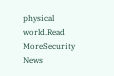physical world.Read MoreSecurity News